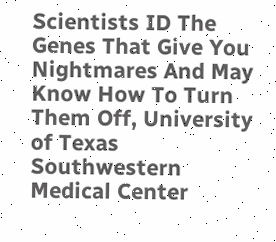Scientists ID The Genes That Give You Nightmares And May Know How To Turn Them Off, University of Texas Southwestern Medical Center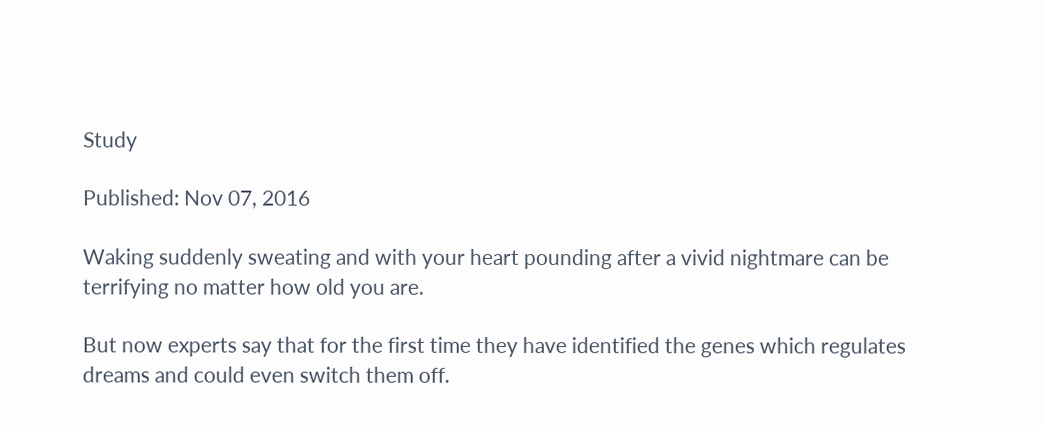Study

Published: Nov 07, 2016

Waking suddenly sweating and with your heart pounding after a vivid nightmare can be terrifying no matter how old you are.

But now experts say that for the first time they have identified the genes which regulates dreams and could even switch them off.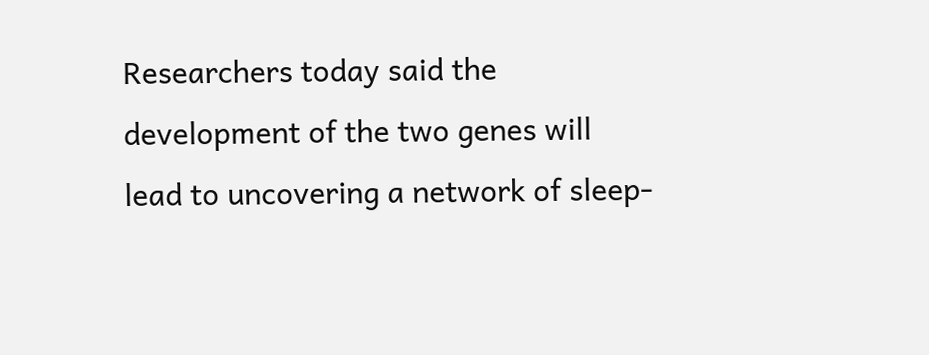Researchers today said the development of the two genes will lead to uncovering a network of sleep-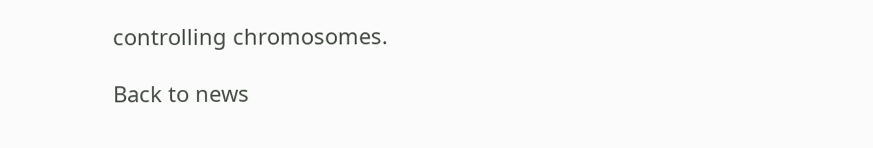controlling chromosomes.

Back to news